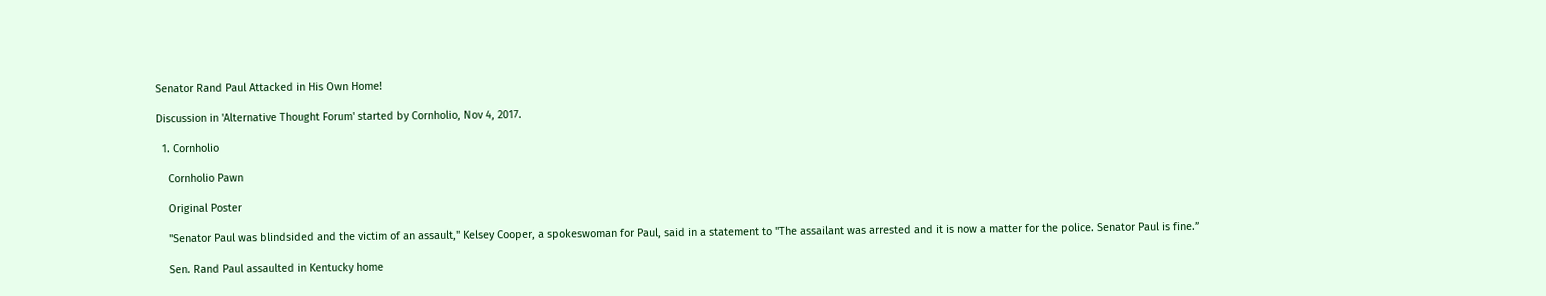Senator Rand Paul Attacked in His Own Home!

Discussion in 'Alternative Thought Forum' started by Cornholio, Nov 4, 2017.

  1. Cornholio

    Cornholio Pawn

    Original Poster

    "Senator Paul was blindsided and the victim of an assault," Kelsey Cooper, a spokeswoman for Paul, said in a statement to "The assailant was arrested and it is now a matter for the police. Senator Paul is fine.”

    Sen. Rand Paul assaulted in Kentucky home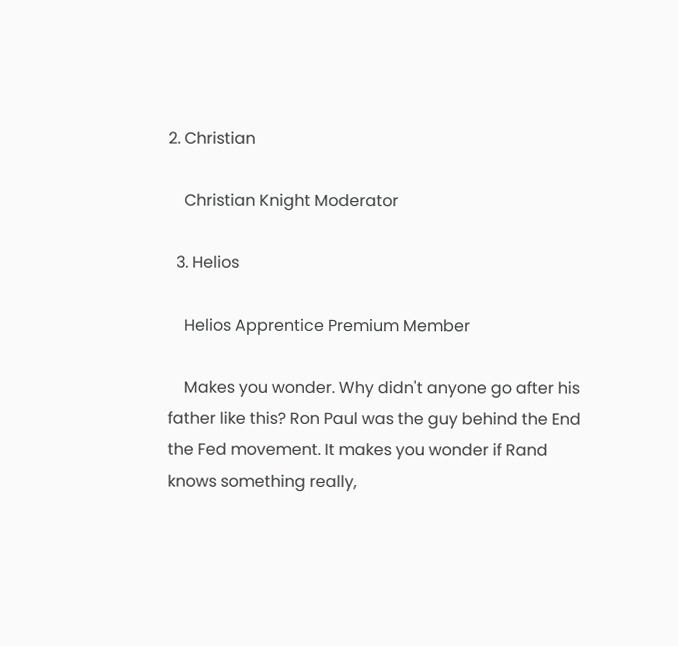2. Christian

    Christian Knight Moderator

  3. Helios

    Helios Apprentice Premium Member

    Makes you wonder. Why didn't anyone go after his father like this? Ron Paul was the guy behind the End the Fed movement. It makes you wonder if Rand knows something really,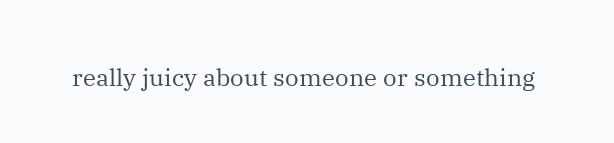really juicy about someone or something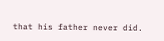that his father never did.